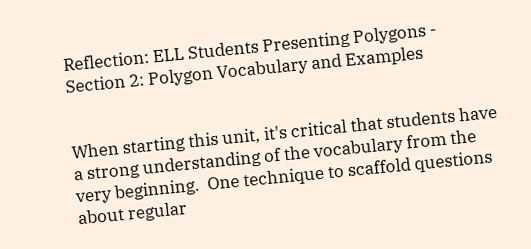Reflection: ELL Students Presenting Polygons - Section 2: Polygon Vocabulary and Examples


When starting this unit, it's critical that students have a strong understanding of the vocabulary from the very beginning.  One technique to scaffold questions about regular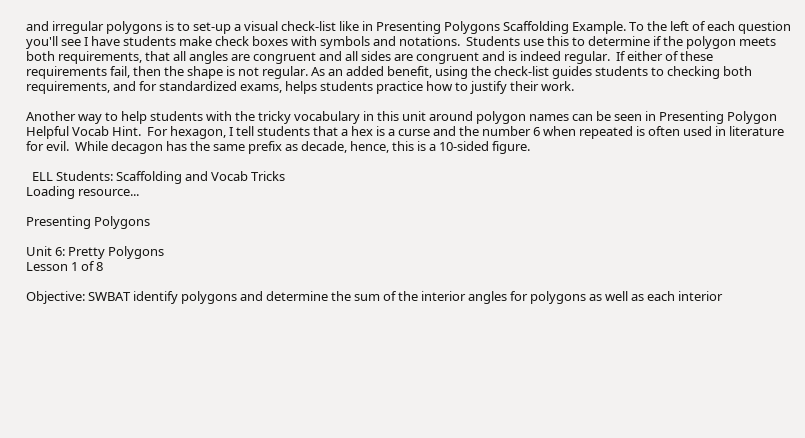and irregular polygons is to set-up a visual check-list like in Presenting Polygons Scaffolding Example. To the left of each question you'll see I have students make check boxes with symbols and notations.  Students use this to determine if the polygon meets both requirements, that all angles are congruent and all sides are congruent and is indeed regular.  If either of these requirements fail, then the shape is not regular. As an added benefit, using the check-list guides students to checking both requirements, and for standardized exams, helps students practice how to justify their work.

Another way to help students with the tricky vocabulary in this unit around polygon names can be seen in Presenting Polygon Helpful Vocab Hint.  For hexagon, I tell students that a hex is a curse and the number 6 when repeated is often used in literature for evil.  While decagon has the same prefix as decade, hence, this is a 10-sided figure.

  ELL Students: Scaffolding and Vocab Tricks
Loading resource...

Presenting Polygons

Unit 6: Pretty Polygons
Lesson 1 of 8

Objective: SWBAT identify polygons and determine the sum of the interior angles for polygons as well as each interior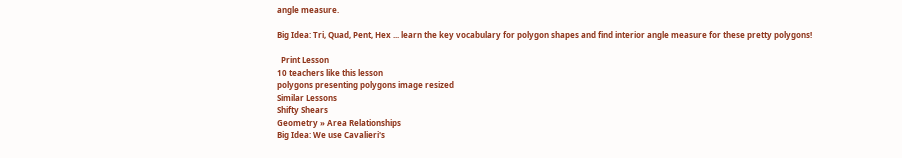angle measure.

Big Idea: Tri, Quad, Pent, Hex ... learn the key vocabulary for polygon shapes and find interior angle measure for these pretty polygons!

  Print Lesson
10 teachers like this lesson
polygons presenting polygons image resized
Similar Lessons
Shifty Shears
Geometry » Area Relationships
Big Idea: We use Cavalieri's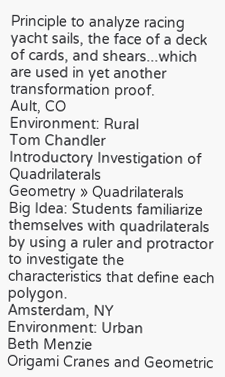Principle to analyze racing yacht sails, the face of a deck of cards, and shears...which are used in yet another transformation proof.
Ault, CO
Environment: Rural
Tom Chandler
Introductory Investigation of Quadrilaterals
Geometry » Quadrilaterals
Big Idea: Students familiarize themselves with quadrilaterals by using a ruler and protractor to investigate the characteristics that define each polygon.
Amsterdam, NY
Environment: Urban
Beth Menzie
Origami Cranes and Geometric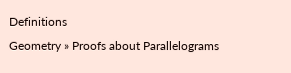Definitions
Geometry » Proofs about Parallelograms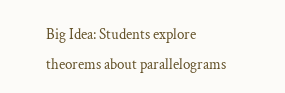Big Idea: Students explore theorems about parallelograms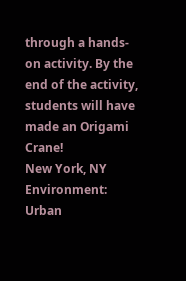through a hands-on activity. By the end of the activity, students will have made an Origami Crane!
New York, NY
Environment: Urban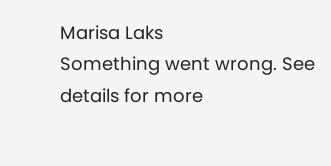Marisa Laks
Something went wrong. See details for more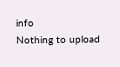info
Nothing to upload